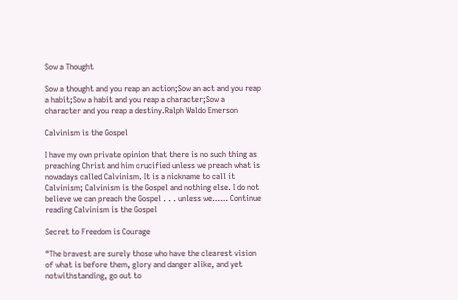Sow a Thought

Sow a thought and you reap an action;Sow an act and you reap a habit;Sow a habit and you reap a character;Sow a character and you reap a destiny.Ralph Waldo Emerson

Calvinism is the Gospel

I have my own private opinion that there is no such thing as preaching Christ and him crucified unless we preach what is nowadays called Calvinism. It is a nickname to call it Calvinism; Calvinism is the Gospel and nothing else. I do not believe we can preach the Gospel . . . unless we…… Continue reading Calvinism is the Gospel

Secret to Freedom is Courage

“The bravest are surely those who have the clearest vision of what is before them, glory and danger alike, and yet notwithstanding, go out to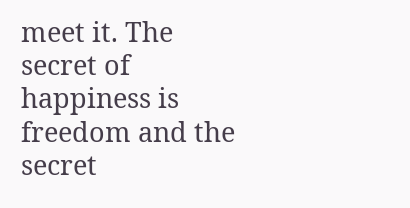meet it. The secret of happiness is freedom and the secret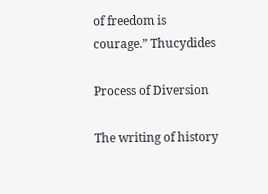of freedom is courage.” Thucydides

Process of Diversion

The writing of history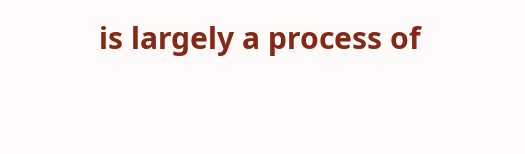is largely a process of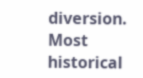diversion. Most historical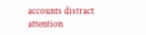accounts distract attention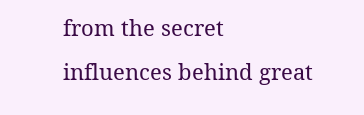from the secret influences behind great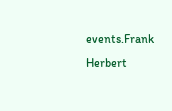events.Frank Herbert